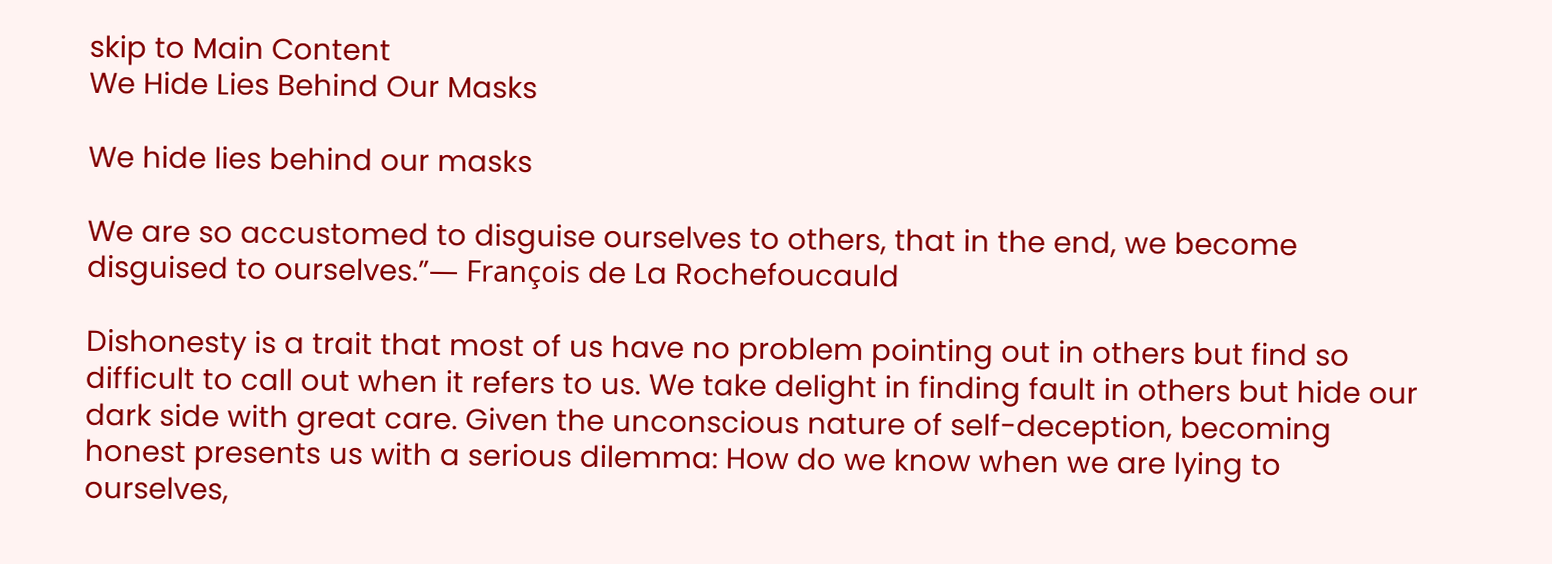skip to Main Content
We Hide Lies Behind Our Masks

We hide lies behind our masks

We are so accustomed to disguise ourselves to others, that in the end, we become disguised to ourselves.”― François de La Rochefoucauld

Dishonesty is a trait that most of us have no problem pointing out in others but find so difficult to call out when it refers to us. We take delight in finding fault in others but hide our dark side with great care. Given the unconscious nature of self-deception, becoming honest presents us with a serious dilemma: How do we know when we are lying to ourselves,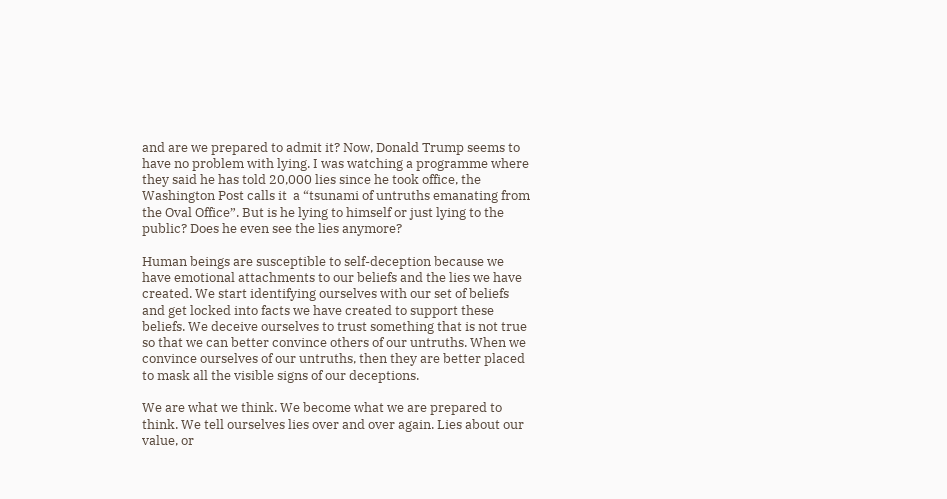and are we prepared to admit it? Now, Donald Trump seems to have no problem with lying. I was watching a programme where they said he has told 20,000 lies since he took office, the Washington Post calls it  a “tsunami of untruths emanating from the Oval Office”. But is he lying to himself or just lying to the public? Does he even see the lies anymore?

Human beings are susceptible to self-deception because we have emotional attachments to our beliefs and the lies we have created. We start identifying ourselves with our set of beliefs and get locked into facts we have created to support these beliefs. We deceive ourselves to trust something that is not true so that we can better convince others of our untruths. When we convince ourselves of our untruths, then they are better placed to mask all the visible signs of our deceptions.

We are what we think. We become what we are prepared to think. We tell ourselves lies over and over again. Lies about our value, or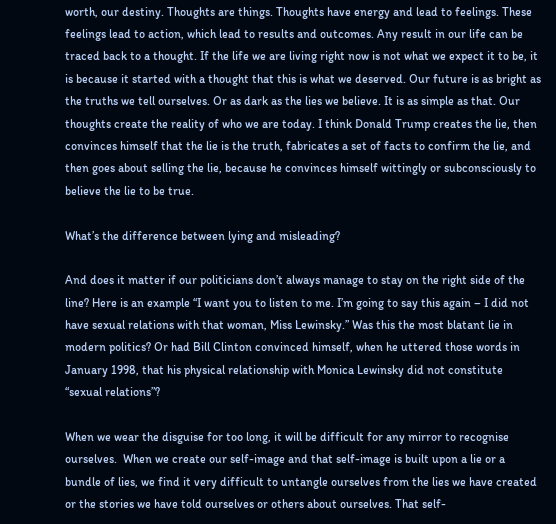worth, our destiny. Thoughts are things. Thoughts have energy and lead to feelings. These feelings lead to action, which lead to results and outcomes. Any result in our life can be traced back to a thought. If the life we are living right now is not what we expect it to be, it is because it started with a thought that this is what we deserved. Our future is as bright as the truths we tell ourselves. Or as dark as the lies we believe. It is as simple as that. Our thoughts create the reality of who we are today. I think Donald Trump creates the lie, then convinces himself that the lie is the truth, fabricates a set of facts to confirm the lie, and then goes about selling the lie, because he convinces himself wittingly or subconsciously to believe the lie to be true.

What’s the difference between lying and misleading?

And does it matter if our politicians don’t always manage to stay on the right side of the line? Here is an example “I want you to listen to me. I’m going to say this again – I did not have sexual relations with that woman, Miss Lewinsky.” Was this the most blatant lie in modern politics? Or had Bill Clinton convinced himself, when he uttered those words in January 1998, that his physical relationship with Monica Lewinsky did not constitute “sexual relations”?

When we wear the disguise for too long, it will be difficult for any mirror to recognise ourselves.  When we create our self-image and that self-image is built upon a lie or a bundle of lies, we find it very difficult to untangle ourselves from the lies we have created or the stories we have told ourselves or others about ourselves. That self-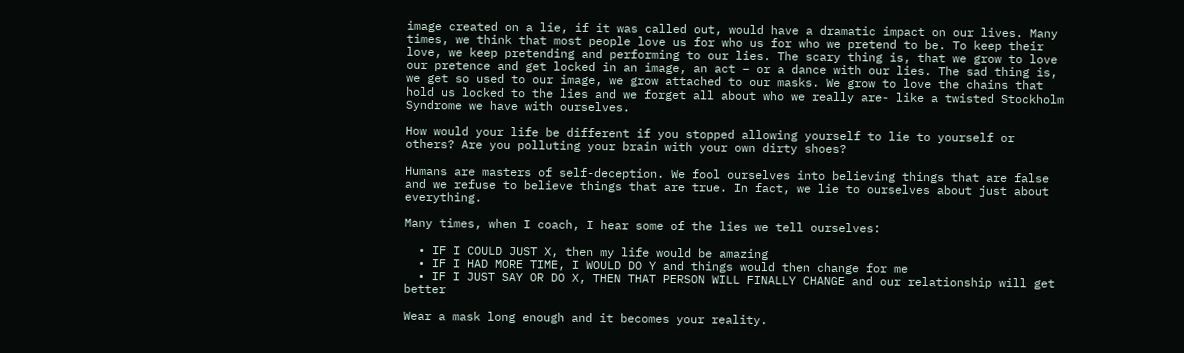image created on a lie, if it was called out, would have a dramatic impact on our lives. Many times, we think that most people love us for who us for who we pretend to be. To keep their love, we keep pretending and performing to our lies. The scary thing is, that we grow to love our pretence and get locked in an image, an act – or a dance with our lies. The sad thing is, we get so used to our image, we grow attached to our masks. We grow to love the chains that hold us locked to the lies and we forget all about who we really are- like a twisted Stockholm Syndrome we have with ourselves.

How would your life be different if you stopped allowing yourself to lie to yourself or others? Are you polluting your brain with your own dirty shoes?

Humans are masters of self-deception. We fool ourselves into believing things that are false and we refuse to believe things that are true. In fact, we lie to ourselves about just about everything.

Many times, when I coach, I hear some of the lies we tell ourselves:

  • IF I COULD JUST X, then my life would be amazing
  • IF I HAD MORE TIME, I WOULD DO Y and things would then change for me
  • IF I JUST SAY OR DO X, THEN THAT PERSON WILL FINALLY CHANGE and our relationship will get better

Wear a mask long enough and it becomes your reality.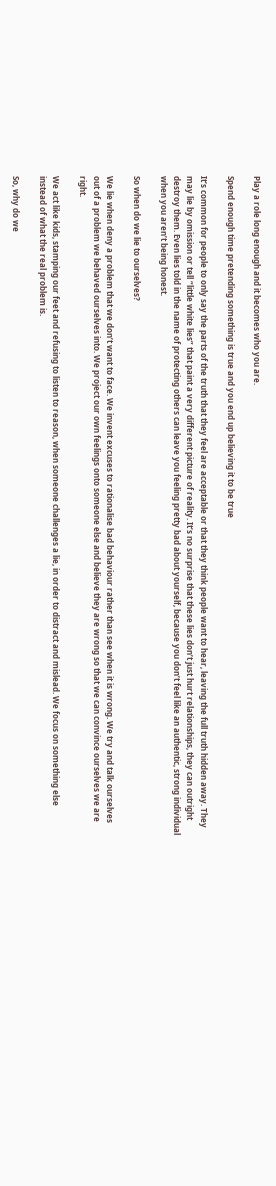Play a role long enough and it becomes who you are.

Spend enough time pretending something is true and you end up believing it to be true

It’s common for people to only say the parts of the truth that they feel are acceptable or that they think people want to hear, leaving the full truth hidden away. They may lie by omission or tell “little white lies” that paint a very different picture of reality. It’s no surprise that these lies don’t just hurt relationships, they can outright destroy them. Even lies told in the name of protecting others can leave you feeling pretty bad about yourself, because you don’t feel like an authentic, strong individual when you aren’t being honest.

So when do we lie to ourselves?

We lie when deny a problem that we don’t want to face. We invent excuses to rationalise bad behaviour rather than see when it is wrong. We try and talk ourselves out of a problem we behaved ourselves into. We project our own feelings onto someone else and believe they are wrong so that we can convince ourselves we are right.

We act like kids, stamping our feet and refusing to listen to reason, when someone challenges a lie, in order to distract and mislead. We focus on something else instead of what the real problem is.

So, why do we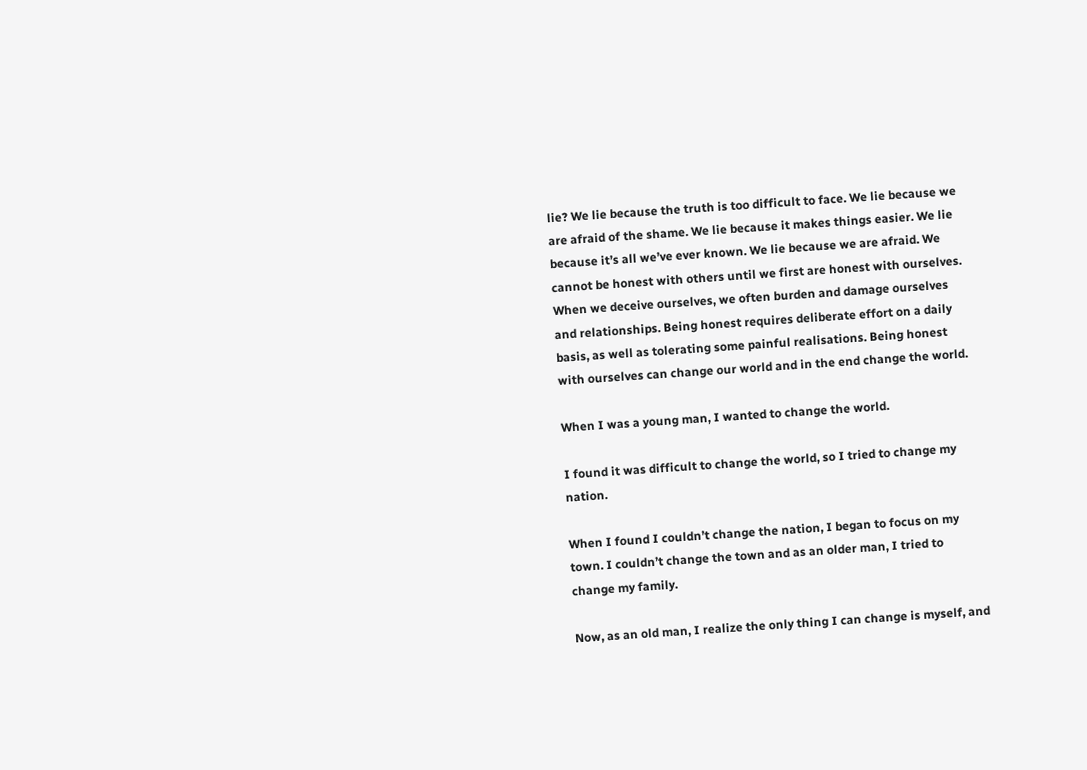lie? We lie because the truth is too difficult to face. We lie because we are afraid of the shame. We lie because it makes things easier. We lie because it’s all we’ve ever known. We lie because we are afraid. We cannot be honest with others until we first are honest with ourselves. When we deceive ourselves, we often burden and damage ourselves and relationships. Being honest requires deliberate effort on a daily basis, as well as tolerating some painful realisations. Being honest with ourselves can change our world and in the end change the world.

When I was a young man, I wanted to change the world.

I found it was difficult to change the world, so I tried to change my nation.

When I found I couldn’t change the nation, I began to focus on my town. I couldn’t change the town and as an older man, I tried to change my family.

Now, as an old man, I realize the only thing I can change is myself, and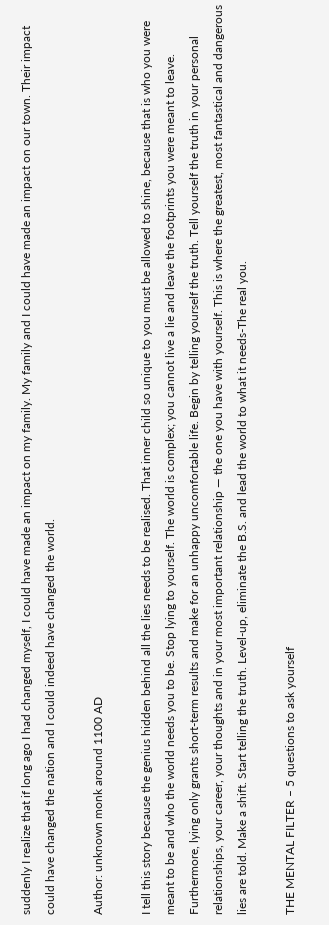suddenly I realize that if long ago I had changed myself, I could have made an impact on my family. My family and I could have made an impact on our town. Their impact could have changed the nation and I could indeed have changed the world.

Author: unknown monk around 1100 AD

I tell this story because the genius hidden behind all the lies needs to be realised. That inner child so unique to you must be allowed to shine, because that is who you were meant to be and who the world needs you to be. Stop lying to yourself. The world is complex; you cannot live a lie and leave the footprints you were meant to leave. Furthermore, lying only grants short-term results and make for an unhappy uncomfortable life. Begin by telling yourself the truth. Tell yourself the truth in your personal relationships, your career, your thoughts and in your most important relationship — the one you have with yourself. This is where the greatest, most fantastical and dangerous lies are told. Make a shift. Start telling the truth. Level-up, eliminate the B.S. and lead the world to what it needs-The real you.

THE MENTAL FILTER – 5 questions to ask yourself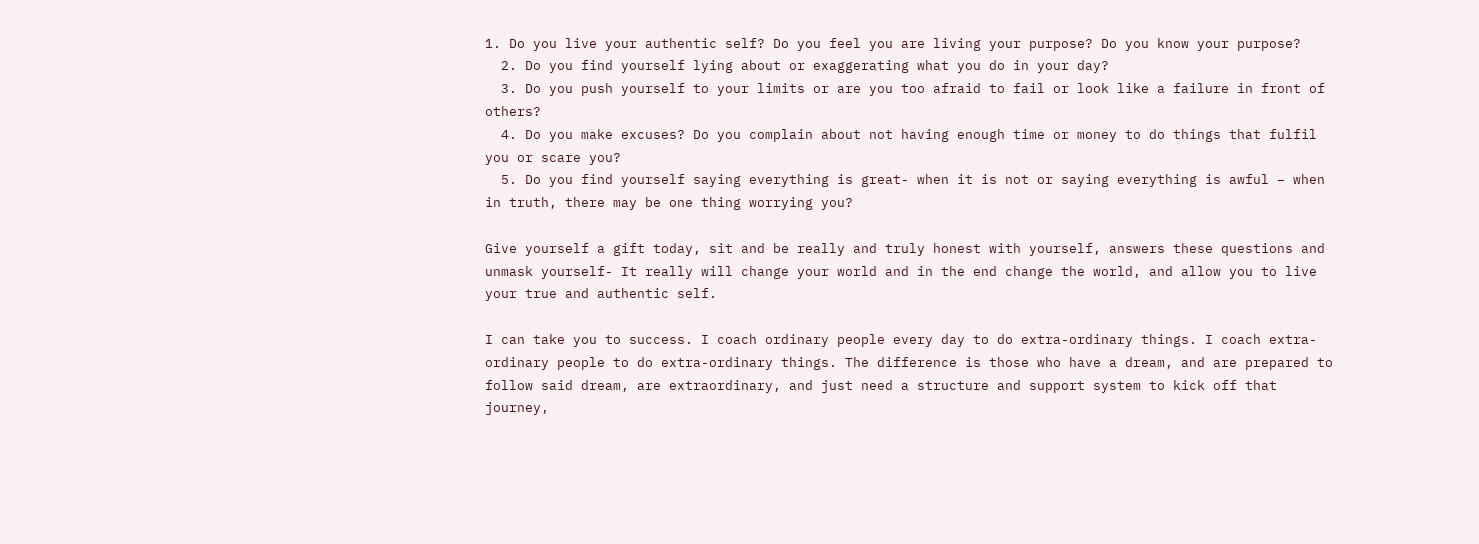1. Do you live your authentic self? Do you feel you are living your purpose? Do you know your purpose?
  2. Do you find yourself lying about or exaggerating what you do in your day?
  3. Do you push yourself to your limits or are you too afraid to fail or look like a failure in front of others?
  4. Do you make excuses? Do you complain about not having enough time or money to do things that fulfil you or scare you?
  5. Do you find yourself saying everything is great- when it is not or saying everything is awful – when in truth, there may be one thing worrying you?

Give yourself a gift today, sit and be really and truly honest with yourself, answers these questions and unmask yourself- It really will change your world and in the end change the world, and allow you to live your true and authentic self.

I can take you to success. I coach ordinary people every day to do extra-ordinary things. I coach extra-ordinary people to do extra-ordinary things. The difference is those who have a dream, and are prepared to follow said dream, are extraordinary, and just need a structure and support system to kick off that journey,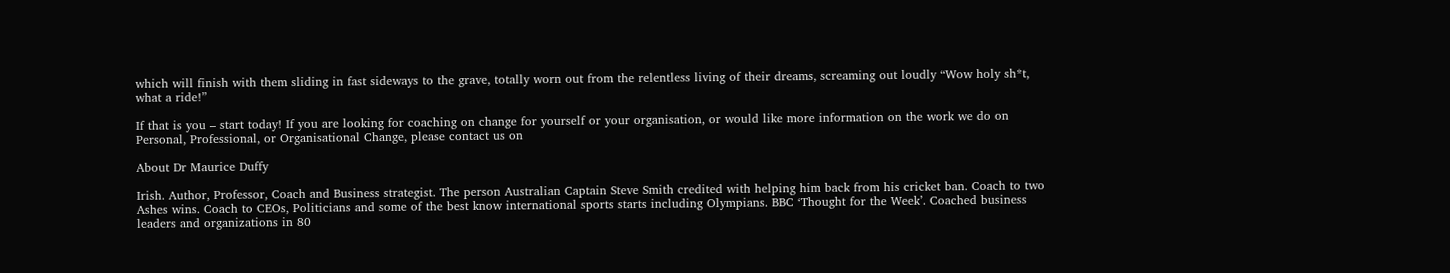which will finish with them sliding in fast sideways to the grave, totally worn out from the relentless living of their dreams, screaming out loudly “Wow holy sh*t, what a ride!”

If that is you – start today! If you are looking for coaching on change for yourself or your organisation, or would like more information on the work we do on Personal, Professional, or Organisational Change, please contact us on

About Dr Maurice Duffy

Irish. Author, Professor, Coach and Business strategist. The person Australian Captain Steve Smith credited with helping him back from his cricket ban. Coach to two Ashes wins. Coach to CEOs, Politicians and some of the best know international sports starts including Olympians. BBC ‘Thought for the Week’. Coached business leaders and organizations in 80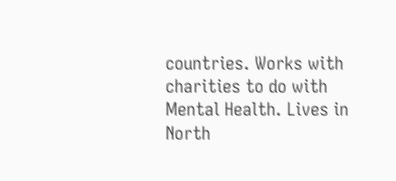countries. Works with charities to do with Mental Health. Lives in North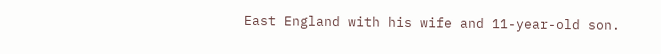East England with his wife and 11-year-old son.